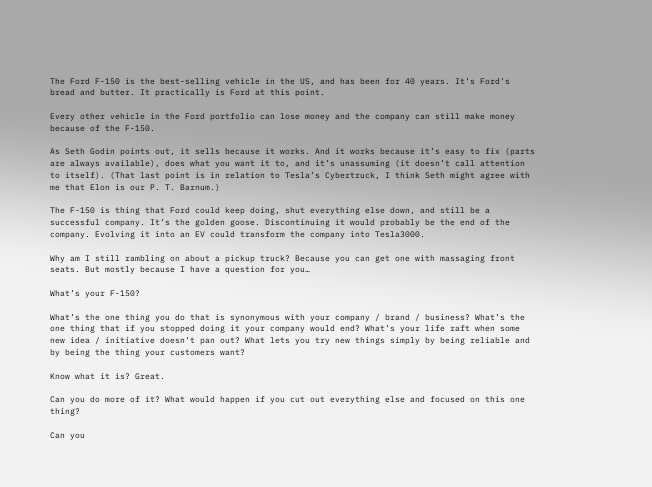The Ford F-150 is the best-selling vehicle in the US, and has been for 40 years. It’s Ford’s bread and butter. It practically is Ford at this point.

Every other vehicle in the Ford portfolio can lose money and the company can still make money because of the F-150.

As Seth Godin points out, it sells because it works. And it works because it’s easy to fix (parts are always available), does what you want it to, and it’s unassuming (it doesn’t call attention to itself). (That last point is in relation to Tesla’s Cybertruck, I think Seth might agree with me that Elon is our P. T. Barnum.)

The F-150 is thing that Ford could keep doing, shut everything else down, and still be a successful company. It’s the golden goose. Discontinuing it would probably be the end of the company. Evolving it into an EV could transform the company into Tesla3000.

Why am I still rambling on about a pickup truck? Because you can get one with massaging front seats. But mostly because I have a question for you…

What’s your F-150?

What’s the one thing you do that is synonymous with your company / brand / business? What’s the one thing that if you stopped doing it your company would end? What’s your life raft when some new idea / initiative doesn’t pan out? What lets you try new things simply by being reliable and by being the thing your customers want?

Know what it is? Great.

Can you do more of it? What would happen if you cut out everything else and focused on this one thing?

Can you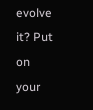evolve it? Put on your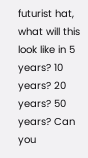futurist hat, what will this look like in 5 years? 10 years? 20 years? 50 years? Can you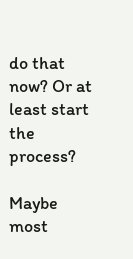do that now? Or at least start the process?

Maybe most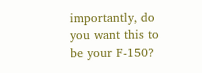importantly, do you want this to be your F-150?